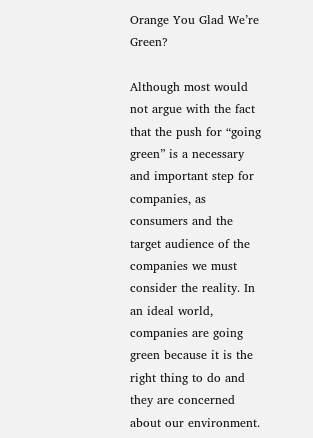Orange You Glad We’re Green?

Although most would not argue with the fact that the push for “going green” is a necessary and important step for companies, as consumers and the target audience of the companies we must consider the reality. In an ideal world, companies are going green because it is the right thing to do and they are concerned about our environment.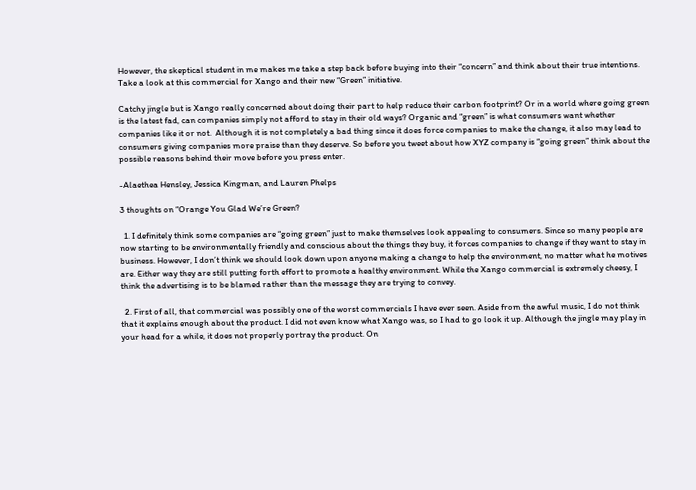However, the skeptical student in me makes me take a step back before buying into their “concern” and think about their true intentions. Take a look at this commercial for Xango and their new “Green” initiative.

Catchy jingle but is Xango really concerned about doing their part to help reduce their carbon footprint? Or in a world where going green is the latest fad, can companies simply not afford to stay in their old ways? Organic and “green” is what consumers want whether companies like it or not.  Although it is not completely a bad thing since it does force companies to make the change, it also may lead to consumers giving companies more praise than they deserve. So before you tweet about how XYZ company is “going green” think about the possible reasons behind their move before you press enter.

-Alaethea Hensley, Jessica Kingman, and Lauren Phelps

3 thoughts on “Orange You Glad We’re Green?

  1. I definitely think some companies are “going green” just to make themselves look appealing to consumers. Since so many people are now starting to be environmentally friendly and conscious about the things they buy, it forces companies to change if they want to stay in business. However, I don’t think we should look down upon anyone making a change to help the environment, no matter what he motives are. Either way they are still putting forth effort to promote a healthy environment. While the Xango commercial is extremely cheesy, I think the advertising is to be blamed rather than the message they are trying to convey.

  2. First of all, that commercial was possibly one of the worst commercials I have ever seen. Aside from the awful music, I do not think that it explains enough about the product. I did not even know what Xango was, so I had to go look it up. Although the jingle may play in your head for a while, it does not properly portray the product. On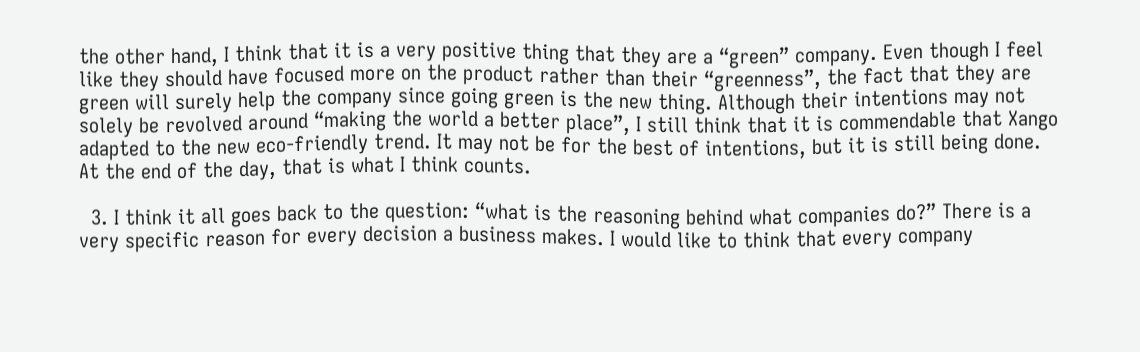the other hand, I think that it is a very positive thing that they are a “green” company. Even though I feel like they should have focused more on the product rather than their “greenness”, the fact that they are green will surely help the company since going green is the new thing. Although their intentions may not solely be revolved around “making the world a better place”, I still think that it is commendable that Xango adapted to the new eco-friendly trend. It may not be for the best of intentions, but it is still being done. At the end of the day, that is what I think counts.

  3. I think it all goes back to the question: “what is the reasoning behind what companies do?” There is a very specific reason for every decision a business makes. I would like to think that every company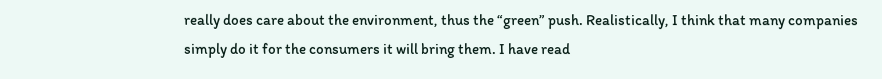really does care about the environment, thus the “green” push. Realistically, I think that many companies simply do it for the consumers it will bring them. I have read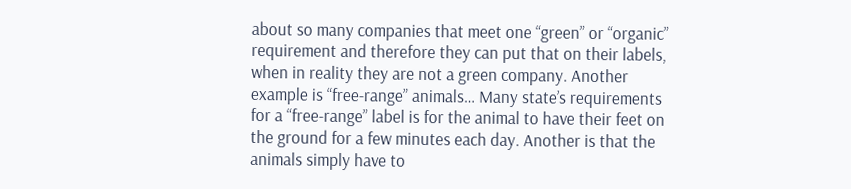about so many companies that meet one “green” or “organic” requirement and therefore they can put that on their labels, when in reality they are not a green company. Another example is “free-range” animals… Many state’s requirements for a “free-range” label is for the animal to have their feet on the ground for a few minutes each day. Another is that the animals simply have to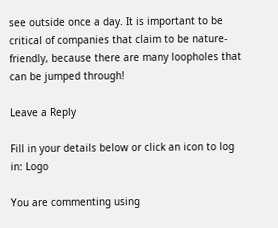see outside once a day. It is important to be critical of companies that claim to be nature-friendly, because there are many loopholes that can be jumped through!

Leave a Reply

Fill in your details below or click an icon to log in: Logo

You are commenting using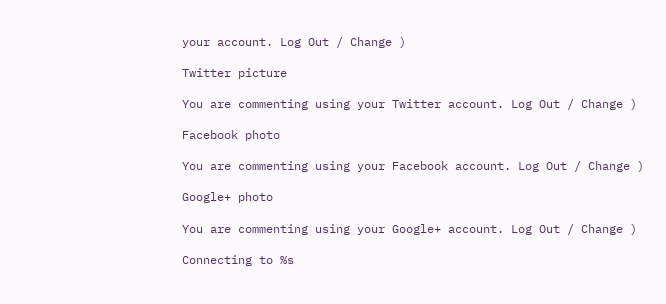your account. Log Out / Change )

Twitter picture

You are commenting using your Twitter account. Log Out / Change )

Facebook photo

You are commenting using your Facebook account. Log Out / Change )

Google+ photo

You are commenting using your Google+ account. Log Out / Change )

Connecting to %s